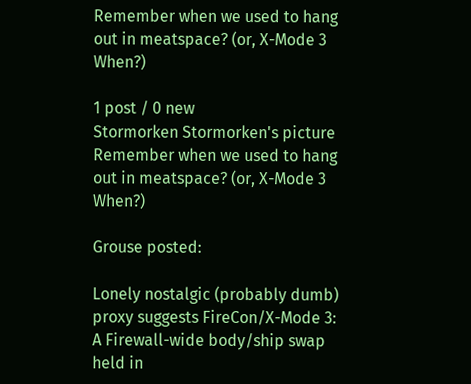Remember when we used to hang out in meatspace? (or, X-Mode 3 When?)

1 post / 0 new
Stormorken Stormorken's picture
Remember when we used to hang out in meatspace? (or, X-Mode 3 When?)

Grouse posted:

Lonely nostalgic (probably dumb) proxy suggests FireCon/X-Mode 3: A Firewall-wide body/ship swap held in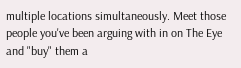multiple locations simultaneously. Meet those people you've been arguing with in on The Eye and "buy" them a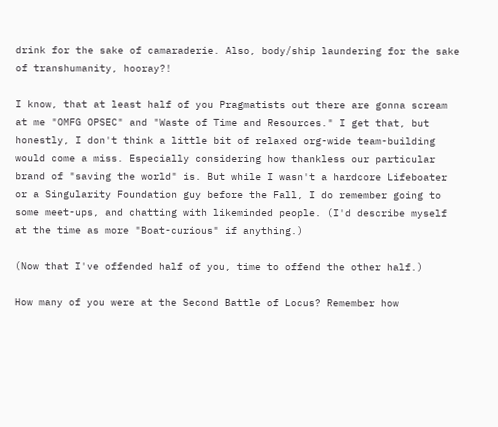drink for the sake of camaraderie. Also, body/ship laundering for the sake of transhumanity, hooray?!

I know, that at least half of you Pragmatists out there are gonna scream at me "OMFG OPSEC" and "Waste of Time and Resources." I get that, but honestly, I don't think a little bit of relaxed org-wide team-building would come a miss. Especially considering how thankless our particular brand of "saving the world" is. But while I wasn't a hardcore Lifeboater or a Singularity Foundation guy before the Fall, I do remember going to some meet-ups, and chatting with likeminded people. (I'd describe myself at the time as more "Boat-curious" if anything.)

(Now that I've offended half of you, time to offend the other half.)

How many of you were at the Second Battle of Locus? Remember how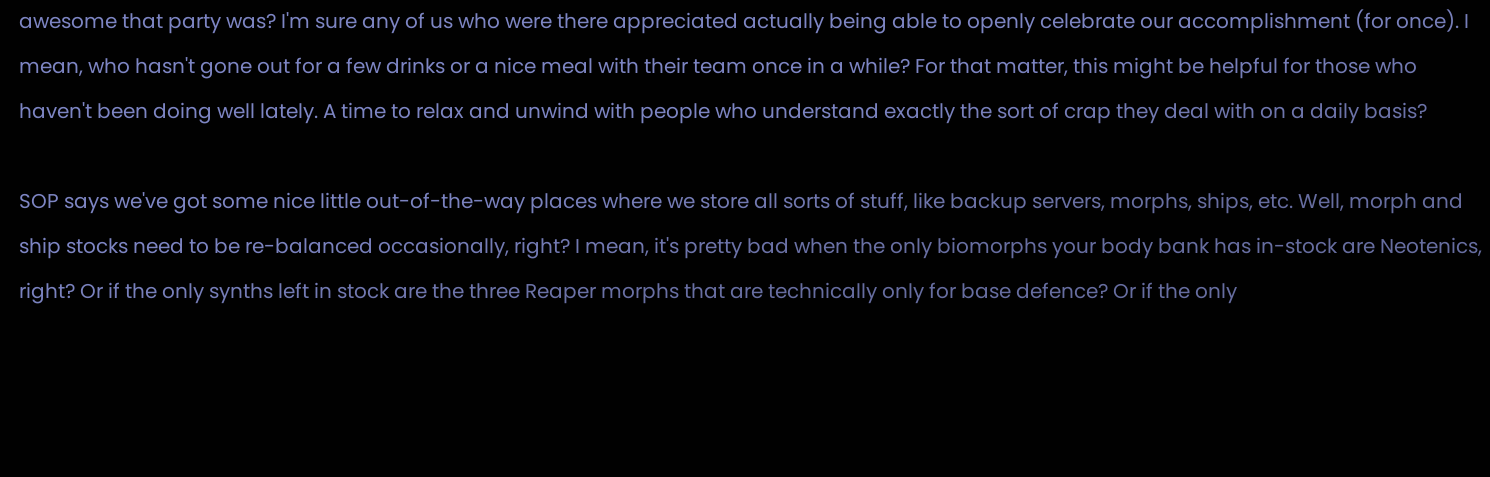awesome that party was? I'm sure any of us who were there appreciated actually being able to openly celebrate our accomplishment (for once). I mean, who hasn't gone out for a few drinks or a nice meal with their team once in a while? For that matter, this might be helpful for those who haven't been doing well lately. A time to relax and unwind with people who understand exactly the sort of crap they deal with on a daily basis?

SOP says we've got some nice little out-of-the-way places where we store all sorts of stuff, like backup servers, morphs, ships, etc. Well, morph and ship stocks need to be re-balanced occasionally, right? I mean, it's pretty bad when the only biomorphs your body bank has in-stock are Neotenics, right? Or if the only synths left in stock are the three Reaper morphs that are technically only for base defence? Or if the only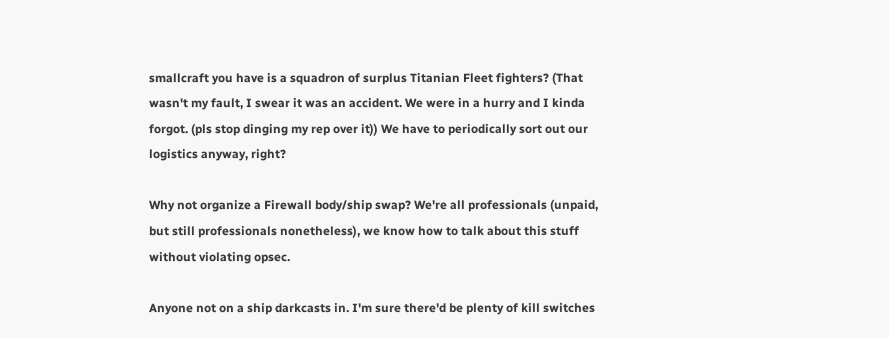smallcraft you have is a squadron of surplus Titanian Fleet fighters? (That wasn't my fault, I swear it was an accident. We were in a hurry and I kinda forgot. (pls stop dinging my rep over it)) We have to periodically sort out our logistics anyway, right?

Why not organize a Firewall body/ship swap? We're all professionals (unpaid, but still professionals nonetheless), we know how to talk about this stuff without violating opsec.

Anyone not on a ship darkcasts in. I'm sure there'd be plenty of kill switches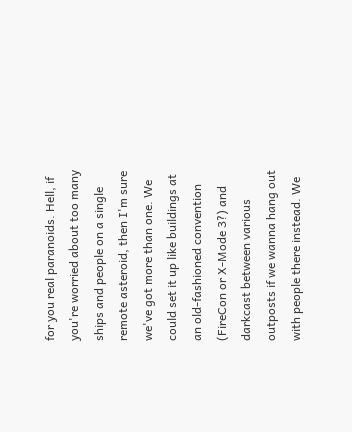for you real paranoids. Hell, if you're worried about too many ships and people on a single remote asteroid, then I'm sure we've got more than one. We could set it up like buildings at an old-fashioned convention (FireCon or X-Mode 3?) and darkcast between various outposts if we wanna hang out with people there instead. We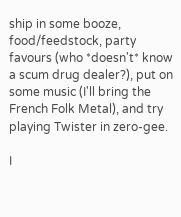ship in some booze, food/feedstock, party favours (who *doesn't* know a scum drug dealer?), put on some music (I'll bring the French Folk Metal), and try playing Twister in zero-gee.

I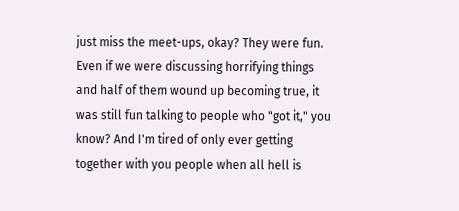just miss the meet-ups, okay? They were fun. Even if we were discussing horrifying things and half of them wound up becoming true, it was still fun talking to people who "got it," you know? And I'm tired of only ever getting together with you people when all hell is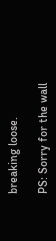breaking loose.

PS: Sorry for the wall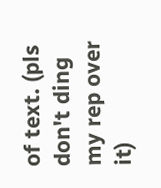of text. (pls don't ding my rep over it)